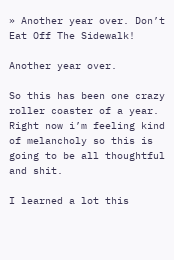» Another year over. Don’t Eat Off The Sidewalk!

Another year over.

So this has been one crazy roller coaster of a year.  Right now i’m feeling kind of melancholy so this is going to be all thoughtful and shit.

I learned a lot this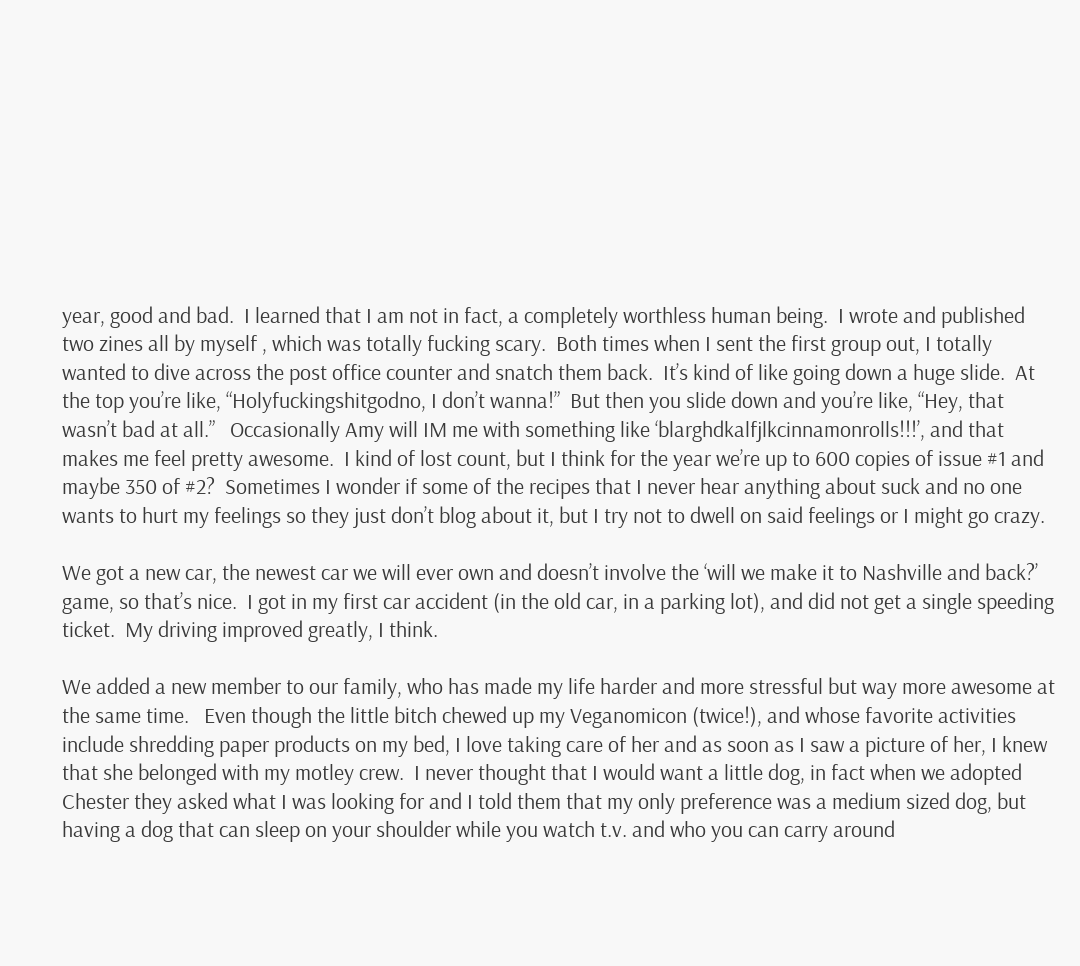year, good and bad.  I learned that I am not in fact, a completely worthless human being.  I wrote and published two zines all by myself , which was totally fucking scary.  Both times when I sent the first group out, I totally wanted to dive across the post office counter and snatch them back.  It’s kind of like going down a huge slide.  At the top you’re like, “Holyfuckingshitgodno, I don’t wanna!”  But then you slide down and you’re like, “Hey, that wasn’t bad at all.”   Occasionally Amy will IM me with something like ‘blarghdkalfjlkcinnamonrolls!!!’, and that makes me feel pretty awesome.  I kind of lost count, but I think for the year we’re up to 600 copies of issue #1 and maybe 350 of #2?  Sometimes I wonder if some of the recipes that I never hear anything about suck and no one wants to hurt my feelings so they just don’t blog about it, but I try not to dwell on said feelings or I might go crazy.

We got a new car, the newest car we will ever own and doesn’t involve the ‘will we make it to Nashville and back?’ game, so that’s nice.  I got in my first car accident (in the old car, in a parking lot), and did not get a single speeding ticket.  My driving improved greatly, I think.

We added a new member to our family, who has made my life harder and more stressful but way more awesome at the same time.   Even though the little bitch chewed up my Veganomicon (twice!), and whose favorite activities include shredding paper products on my bed, I love taking care of her and as soon as I saw a picture of her, I knew that she belonged with my motley crew.  I never thought that I would want a little dog, in fact when we adopted Chester they asked what I was looking for and I told them that my only preference was a medium sized dog, but having a dog that can sleep on your shoulder while you watch t.v. and who you can carry around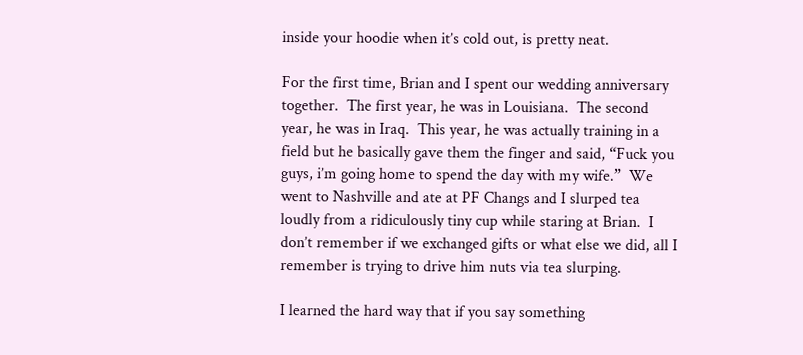inside your hoodie when it’s cold out, is pretty neat.

For the first time, Brian and I spent our wedding anniversary together.  The first year, he was in Louisiana.  The second year, he was in Iraq.  This year, he was actually training in a field but he basically gave them the finger and said, “Fuck you guys, i’m going home to spend the day with my wife.”  We went to Nashville and ate at PF Changs and I slurped tea loudly from a ridiculously tiny cup while staring at Brian.  I don’t remember if we exchanged gifts or what else we did, all I remember is trying to drive him nuts via tea slurping.

I learned the hard way that if you say something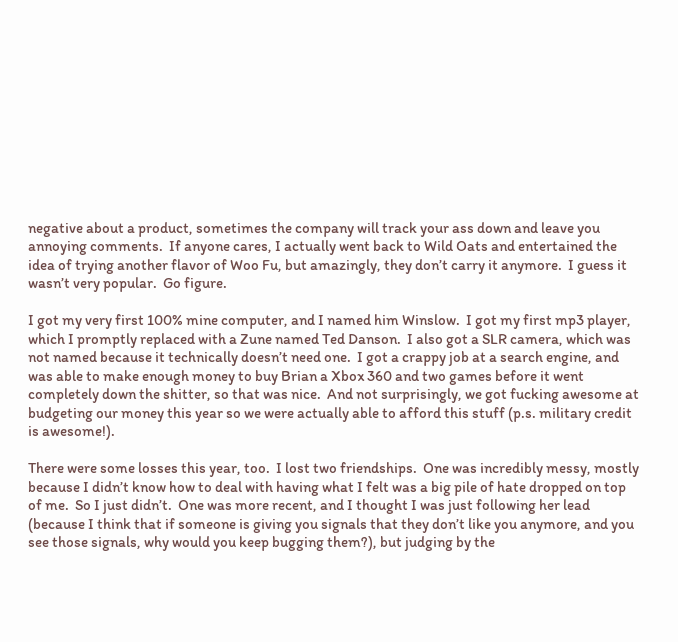negative about a product, sometimes the company will track your ass down and leave you annoying comments.  If anyone cares, I actually went back to Wild Oats and entertained the idea of trying another flavor of Woo Fu, but amazingly, they don’t carry it anymore.  I guess it wasn’t very popular.  Go figure.

I got my very first 100% mine computer, and I named him Winslow.  I got my first mp3 player, which I promptly replaced with a Zune named Ted Danson.  I also got a SLR camera, which was not named because it technically doesn’t need one.  I got a crappy job at a search engine, and was able to make enough money to buy Brian a Xbox 360 and two games before it went completely down the shitter, so that was nice.  And not surprisingly, we got fucking awesome at budgeting our money this year so we were actually able to afford this stuff (p.s. military credit is awesome!).

There were some losses this year, too.  I lost two friendships.  One was incredibly messy, mostly because I didn’t know how to deal with having what I felt was a big pile of hate dropped on top of me.  So I just didn’t.  One was more recent, and I thought I was just following her lead (because I think that if someone is giving you signals that they don’t like you anymore, and you see those signals, why would you keep bugging them?), but judging by the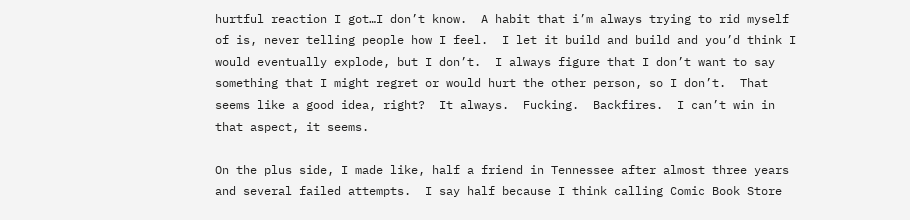hurtful reaction I got…I don’t know.  A habit that i’m always trying to rid myself of is, never telling people how I feel.  I let it build and build and you’d think I would eventually explode, but I don’t.  I always figure that I don’t want to say something that I might regret or would hurt the other person, so I don’t.  That seems like a good idea, right?  It always.  Fucking.  Backfires.  I can’t win in that aspect, it seems.

On the plus side, I made like, half a friend in Tennessee after almost three years and several failed attempts.  I say half because I think calling Comic Book Store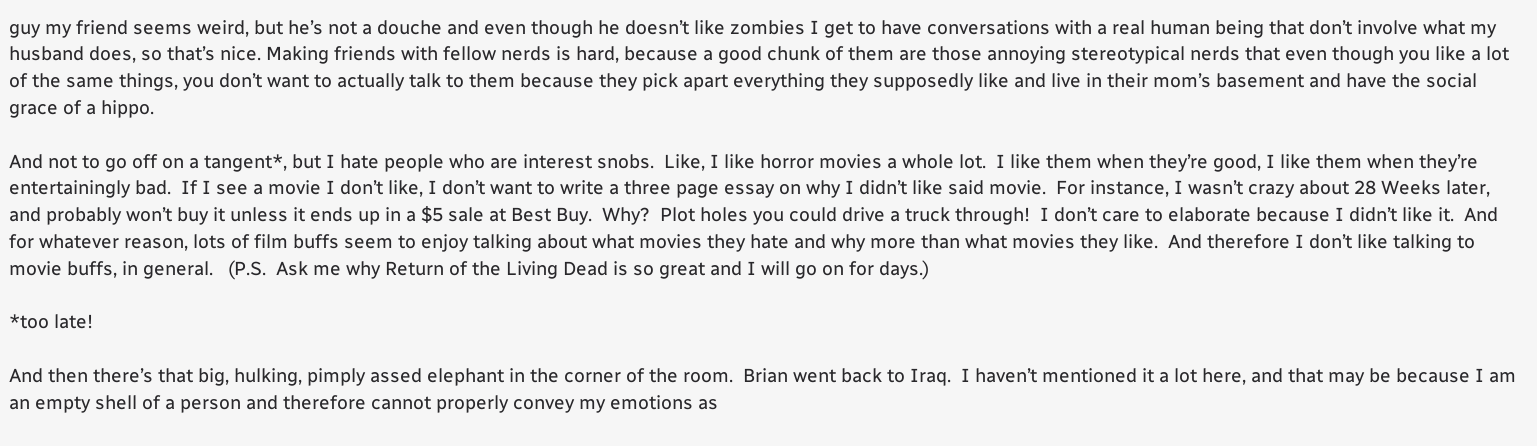guy my friend seems weird, but he’s not a douche and even though he doesn’t like zombies I get to have conversations with a real human being that don’t involve what my husband does, so that’s nice. Making friends with fellow nerds is hard, because a good chunk of them are those annoying stereotypical nerds that even though you like a lot of the same things, you don’t want to actually talk to them because they pick apart everything they supposedly like and live in their mom’s basement and have the social grace of a hippo.

And not to go off on a tangent*, but I hate people who are interest snobs.  Like, I like horror movies a whole lot.  I like them when they’re good, I like them when they’re entertainingly bad.  If I see a movie I don’t like, I don’t want to write a three page essay on why I didn’t like said movie.  For instance, I wasn’t crazy about 28 Weeks later, and probably won’t buy it unless it ends up in a $5 sale at Best Buy.  Why?  Plot holes you could drive a truck through!  I don’t care to elaborate because I didn’t like it.  And for whatever reason, lots of film buffs seem to enjoy talking about what movies they hate and why more than what movies they like.  And therefore I don’t like talking to movie buffs, in general.   (P.S.  Ask me why Return of the Living Dead is so great and I will go on for days.)

*too late!

And then there’s that big, hulking, pimply assed elephant in the corner of the room.  Brian went back to Iraq.  I haven’t mentioned it a lot here, and that may be because I am an empty shell of a person and therefore cannot properly convey my emotions as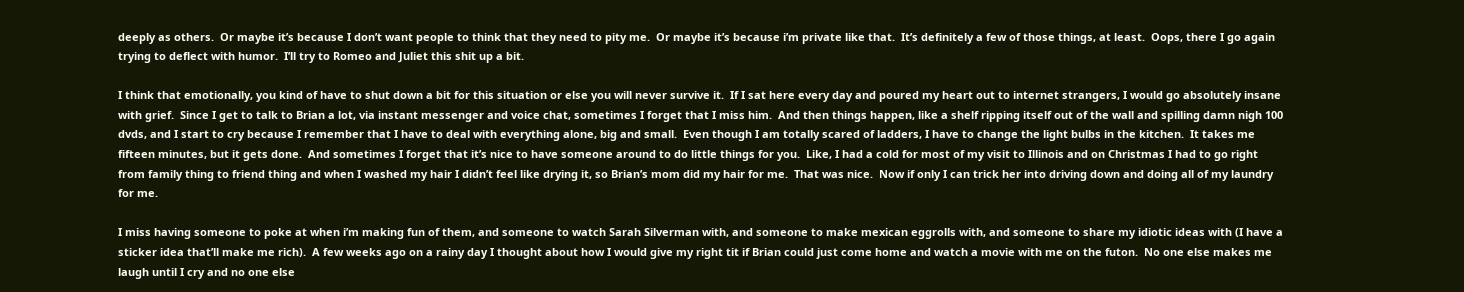deeply as others.  Or maybe it’s because I don’t want people to think that they need to pity me.  Or maybe it’s because i’m private like that.  It’s definitely a few of those things, at least.  Oops, there I go again trying to deflect with humor.  I’ll try to Romeo and Juliet this shit up a bit.

I think that emotionally, you kind of have to shut down a bit for this situation or else you will never survive it.  If I sat here every day and poured my heart out to internet strangers, I would go absolutely insane with grief.  Since I get to talk to Brian a lot, via instant messenger and voice chat, sometimes I forget that I miss him.  And then things happen, like a shelf ripping itself out of the wall and spilling damn nigh 100 dvds, and I start to cry because I remember that I have to deal with everything alone, big and small.  Even though I am totally scared of ladders, I have to change the light bulbs in the kitchen.  It takes me fifteen minutes, but it gets done.  And sometimes I forget that it’s nice to have someone around to do little things for you.  Like, I had a cold for most of my visit to Illinois and on Christmas I had to go right from family thing to friend thing and when I washed my hair I didn’t feel like drying it, so Brian’s mom did my hair for me.  That was nice.  Now if only I can trick her into driving down and doing all of my laundry for me.

I miss having someone to poke at when i’m making fun of them, and someone to watch Sarah Silverman with, and someone to make mexican eggrolls with, and someone to share my idiotic ideas with (I have a sticker idea that’ll make me rich).  A few weeks ago on a rainy day I thought about how I would give my right tit if Brian could just come home and watch a movie with me on the futon.  No one else makes me laugh until I cry and no one else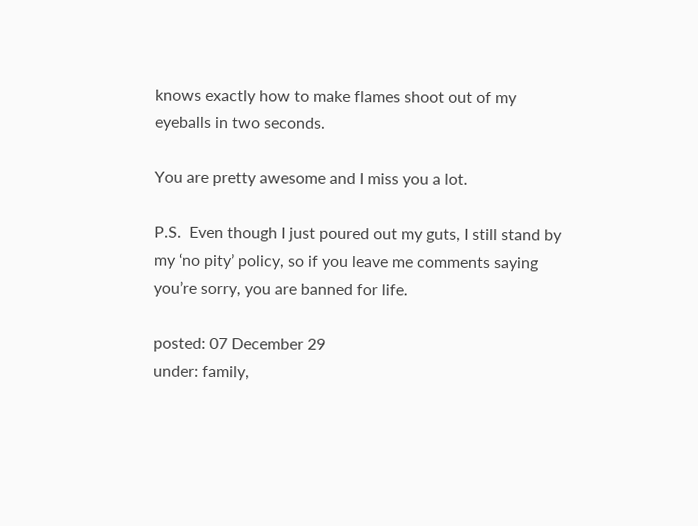knows exactly how to make flames shoot out of my eyeballs in two seconds.

You are pretty awesome and I miss you a lot.

P.S.  Even though I just poured out my guts, I still stand by my ‘no pity’ policy, so if you leave me comments saying you’re sorry, you are banned for life.

posted: 07 December 29
under: family,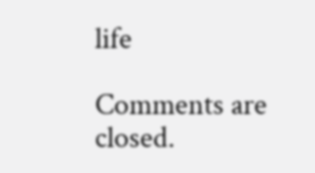life

Comments are closed.